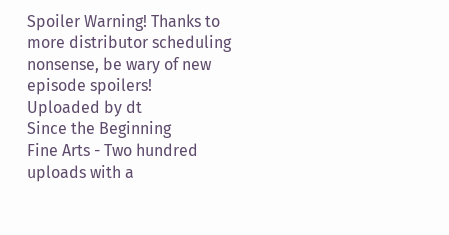Spoiler Warning! Thanks to more distributor scheduling nonsense, be wary of new episode spoilers!
Uploaded by dt
Since the Beginning
Fine Arts - Two hundred uploads with a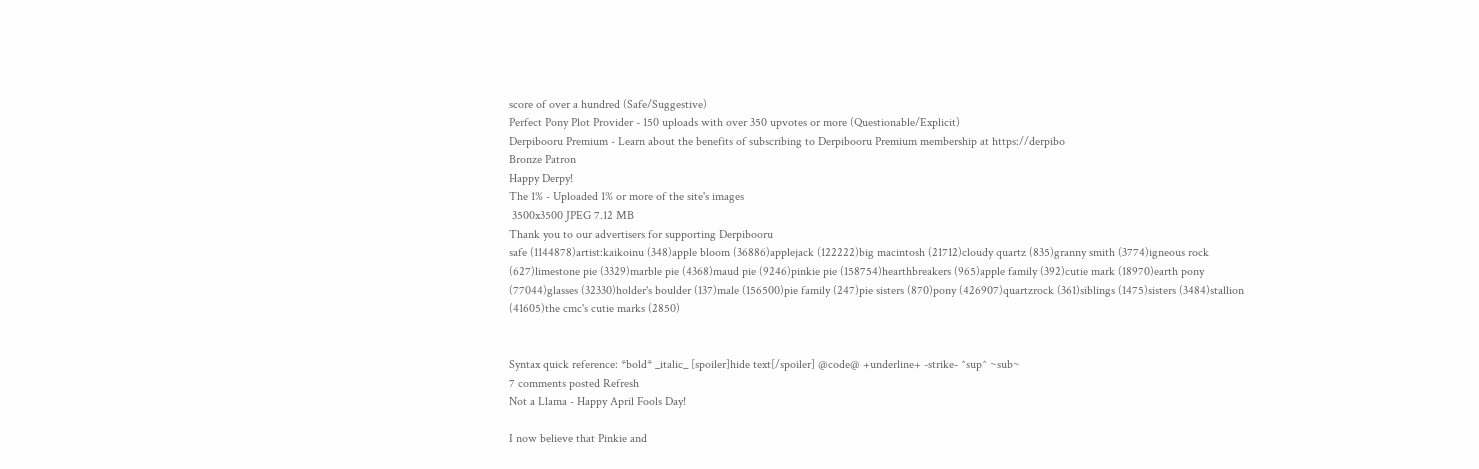score of over a hundred (Safe/Suggestive)
Perfect Pony Plot Provider - 150 uploads with over 350 upvotes or more (Questionable/Explicit)
Derpibooru Premium - Learn about the benefits of subscribing to Derpibooru Premium membership at https://derpibo
Bronze Patron
Happy Derpy!
The 1% - Uploaded 1% or more of the site's images
 3500x3500 JPEG 7.12 MB
Thank you to our advertisers for supporting Derpibooru
safe (1144878)artist:kaikoinu (348)apple bloom (36886)applejack (122222)big macintosh (21712)cloudy quartz (835)granny smith (3774)igneous rock (627)limestone pie (3329)marble pie (4368)maud pie (9246)pinkie pie (158754)hearthbreakers (965)apple family (392)cutie mark (18970)earth pony (77044)glasses (32330)holder's boulder (137)male (156500)pie family (247)pie sisters (870)pony (426907)quartzrock (361)siblings (1475)sisters (3484)stallion (41605)the cmc's cutie marks (2850)


Syntax quick reference: *bold* _italic_ [spoiler]hide text[/spoiler] @code@ +underline+ -strike- ^sup^ ~sub~
7 comments posted Refresh
Not a Llama - Happy April Fools Day!

I now believe that Pinkie and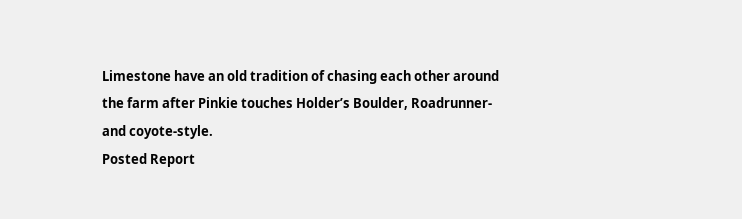Limestone have an old tradition of chasing each other around the farm after Pinkie touches Holder’s Boulder, Roadrunner- and coyote-style.
Posted Report